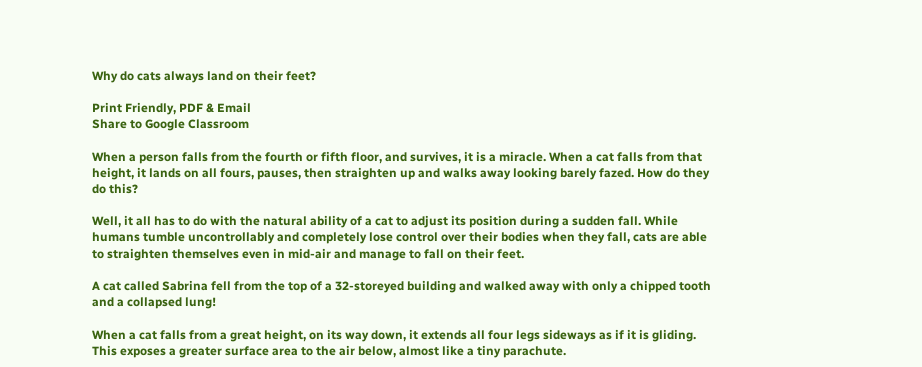Why do cats always land on their feet?

Print Friendly, PDF & Email
Share to Google Classroom

When a person falls from the fourth or fifth floor, and survives, it is a miracle. When a cat falls from that height, it lands on all fours, pauses, then straighten up and walks away looking barely fazed. How do they do this?

Well, it all has to do with the natural ability of a cat to adjust its position during a sudden fall. While humans tumble uncontrollably and completely lose control over their bodies when they fall, cats are able to straighten themselves even in mid-air and manage to fall on their feet.

A cat called Sabrina fell from the top of a 32-storeyed building and walked away with only a chipped tooth and a collapsed lung!

When a cat falls from a great height, on its way down, it extends all four legs sideways as if it is gliding. This exposes a greater surface area to the air below, almost like a tiny parachute.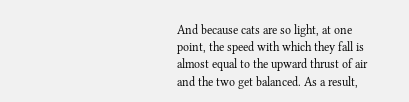And because cats are so light, at one point, the speed with which they fall is almost equal to the upward thrust of air and the two get balanced. As a result,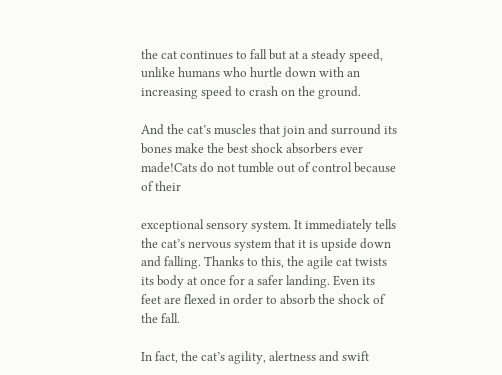the cat continues to fall but at a steady speed, unlike humans who hurtle down with an increasing speed to crash on the ground.

And the cat’s muscles that join and surround its bones make the best shock absorbers ever made!Cats do not tumble out of control because of their

exceptional sensory system. It immediately tells the cat’s nervous system that it is upside down and falling. Thanks to this, the agile cat twists its body at once for a safer landing. Even its feet are flexed in order to absorb the shock of the fall.

In fact, the cat’s agility, alertness and swift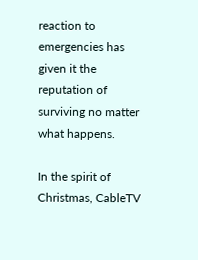reaction to emergencies has given it the reputation of surviving no matter what happens.

In the spirit of Christmas, CableTV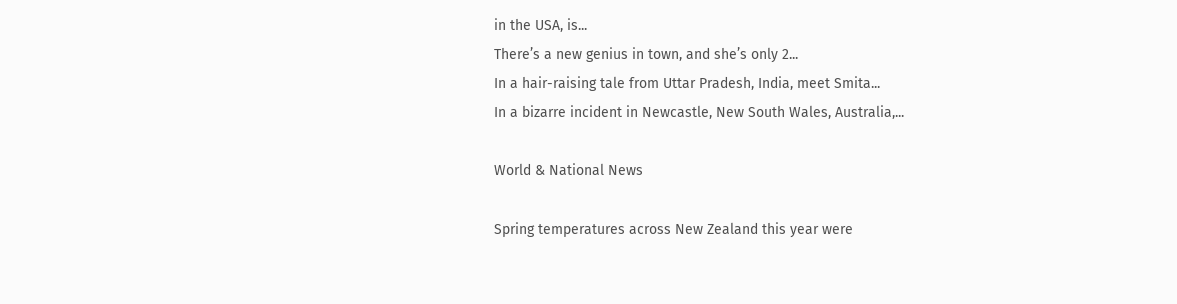in the USA, is...
There’s a new genius in town, and she’s only 2...
In a hair-raising tale from Uttar Pradesh, India, meet Smita...
In a bizarre incident in Newcastle, New South Wales, Australia,...

World & National News

Spring temperatures across New Zealand this year were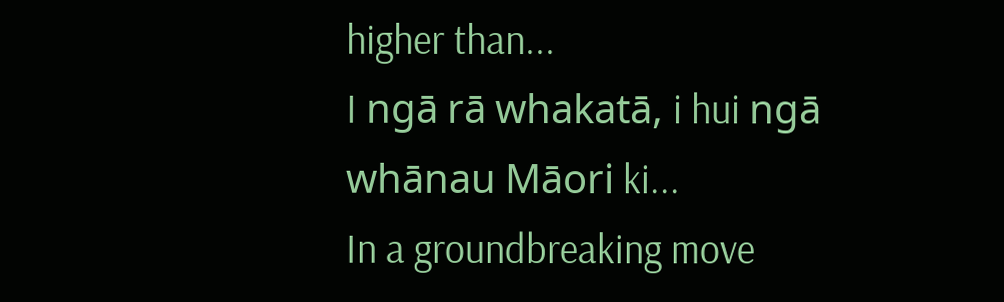higher than...
I ngā rā whakatā, i hui ngā whānau Māori ki...
In a groundbreaking move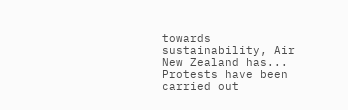towards sustainability, Air New Zealand has...
Protests have been carried out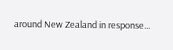around New Zealand in response...